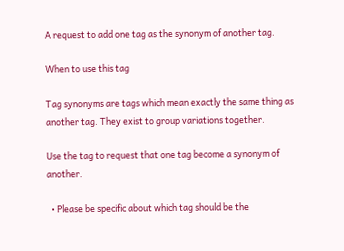A request to add one tag as the synonym of another tag.

When to use this tag

Tag synonyms are tags which mean exactly the same thing as another tag. They exist to group variations together.

Use the tag to request that one tag become a synonym of another.

  • Please be specific about which tag should be the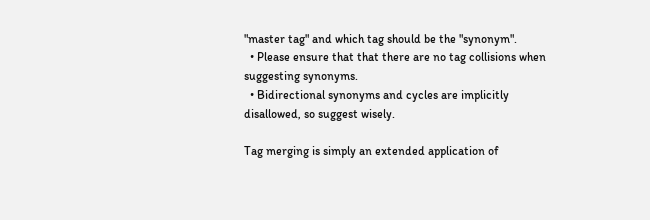"master tag" and which tag should be the "synonym".
  • Please ensure that that there are no tag collisions when suggesting synonyms.
  • Bidirectional synonyms and cycles are implicitly disallowed, so suggest wisely.

Tag merging is simply an extended application of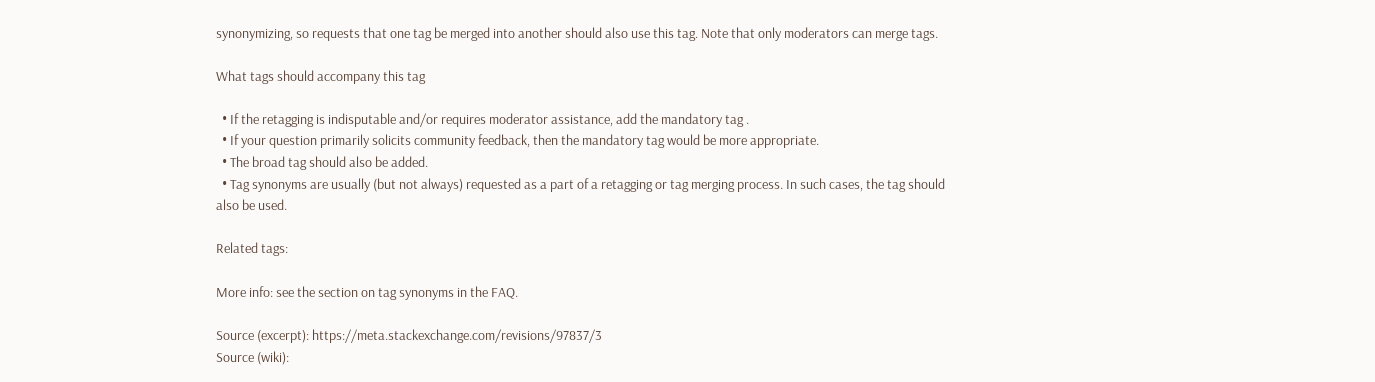synonymizing, so requests that one tag be merged into another should also use this tag. Note that only moderators can merge tags.

What tags should accompany this tag

  • If the retagging is indisputable and/or requires moderator assistance, add the mandatory tag .
  • If your question primarily solicits community feedback, then the mandatory tag would be more appropriate.
  • The broad tag should also be added.
  • Tag synonyms are usually (but not always) requested as a part of a retagging or tag merging process. In such cases, the tag should also be used.

Related tags:

More info: see the section on tag synonyms in the FAQ.

Source (excerpt): https://meta.stackexchange.com/revisions/97837/3
Source (wiki):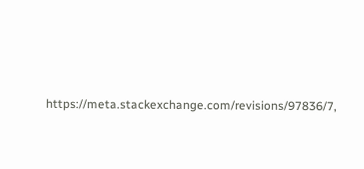https://meta.stackexchange.com/revisions/97836/7,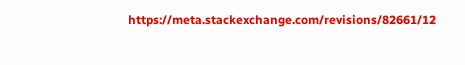https://meta.stackexchange.com/revisions/82661/12